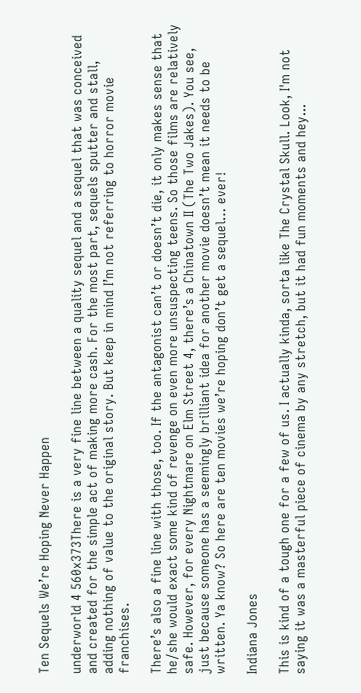Ten Sequels We’re Hoping Never Happen

underworld 4 560x373There is a very fine line between a quality sequel and a sequel that was conceived and created for the simple act of making more cash. For the most part, sequels sputter and stall, adding nothing of value to the original story. But keep in mind I’m not referring to horror movie franchises.

There’s also a fine line with those, too. If the antagonist can’t or doesn’t die, it only makes sense that he/she would exact some kind of revenge on even more unsuspecting teens. So those films are relatively safe. However, for every Nightmare on Elm Street 4, there’s a Chinatown II (The Two Jakes). You see, just because someone has a seemingly brilliant idea for another movie doesn’t mean it needs to be written. Ya know? So here are ten movies we’re hoping don’t get a sequel… ever!

Indiana Jones

This is kind of a tough one for a few of us. I actually kinda, sorta like The Crystal Skull. Look, I'm not saying it was a masterful piece of cinema by any stretch, but it had fun moments and hey...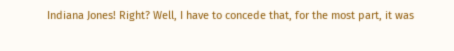Indiana Jones! Right? Well, I have to concede that, for the most part, it was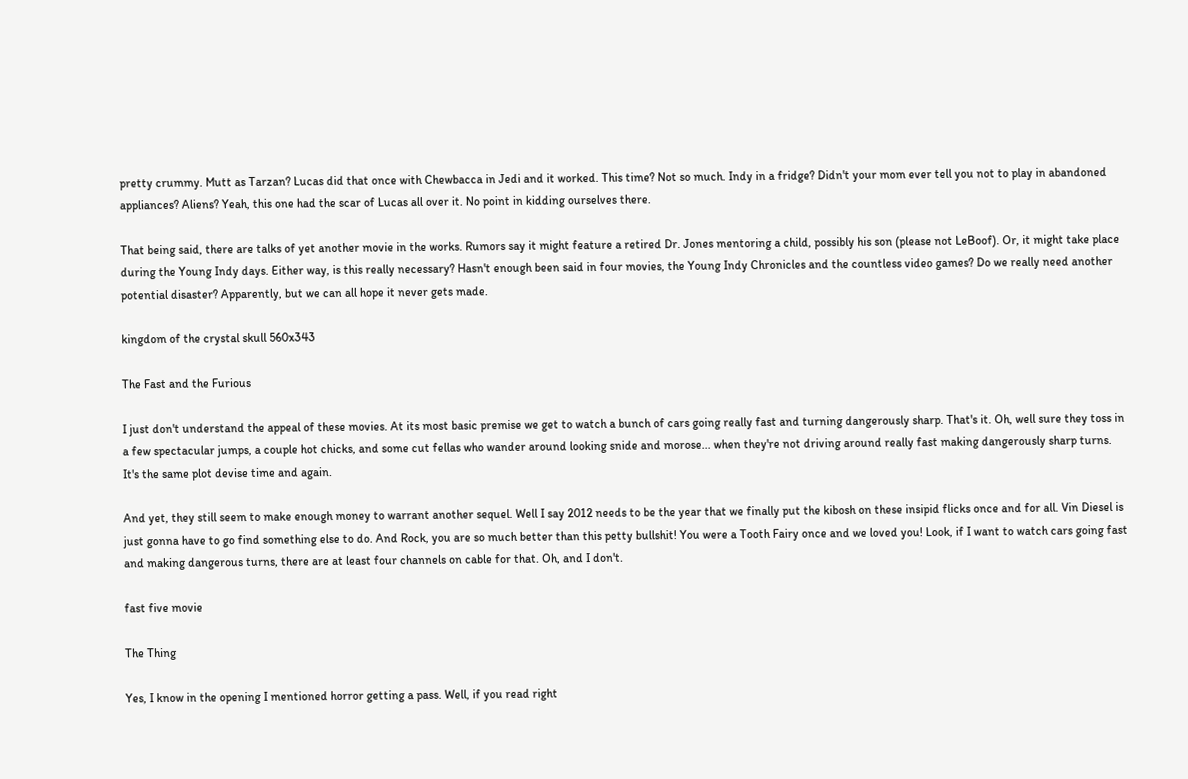pretty crummy. Mutt as Tarzan? Lucas did that once with Chewbacca in Jedi and it worked. This time? Not so much. Indy in a fridge? Didn't your mom ever tell you not to play in abandoned appliances? Aliens? Yeah, this one had the scar of Lucas all over it. No point in kidding ourselves there.

That being said, there are talks of yet another movie in the works. Rumors say it might feature a retired Dr. Jones mentoring a child, possibly his son (please not LeBoof). Or, it might take place during the Young Indy days. Either way, is this really necessary? Hasn't enough been said in four movies, the Young Indy Chronicles and the countless video games? Do we really need another potential disaster? Apparently, but we can all hope it never gets made.

kingdom of the crystal skull 560x343

The Fast and the Furious

I just don't understand the appeal of these movies. At its most basic premise we get to watch a bunch of cars going really fast and turning dangerously sharp. That's it. Oh, well sure they toss in a few spectacular jumps, a couple hot chicks, and some cut fellas who wander around looking snide and morose... when they're not driving around really fast making dangerously sharp turns. It's the same plot devise time and again.

And yet, they still seem to make enough money to warrant another sequel. Well I say 2012 needs to be the year that we finally put the kibosh on these insipid flicks once and for all. Vin Diesel is just gonna have to go find something else to do. And Rock, you are so much better than this petty bullshit! You were a Tooth Fairy once and we loved you! Look, if I want to watch cars going fast and making dangerous turns, there are at least four channels on cable for that. Oh, and I don't.

fast five movie

The Thing

Yes, I know in the opening I mentioned horror getting a pass. Well, if you read right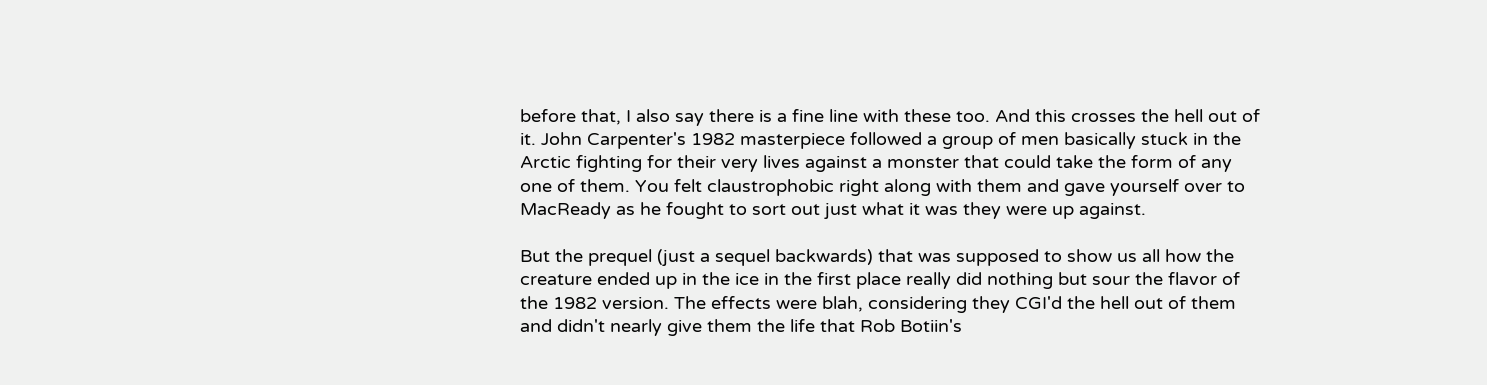before that, I also say there is a fine line with these too. And this crosses the hell out of it. John Carpenter's 1982 masterpiece followed a group of men basically stuck in the Arctic fighting for their very lives against a monster that could take the form of any one of them. You felt claustrophobic right along with them and gave yourself over to MacReady as he fought to sort out just what it was they were up against.

But the prequel (just a sequel backwards) that was supposed to show us all how the creature ended up in the ice in the first place really did nothing but sour the flavor of the 1982 version. The effects were blah, considering they CGI'd the hell out of them and didn't nearly give them the life that Rob Botiin's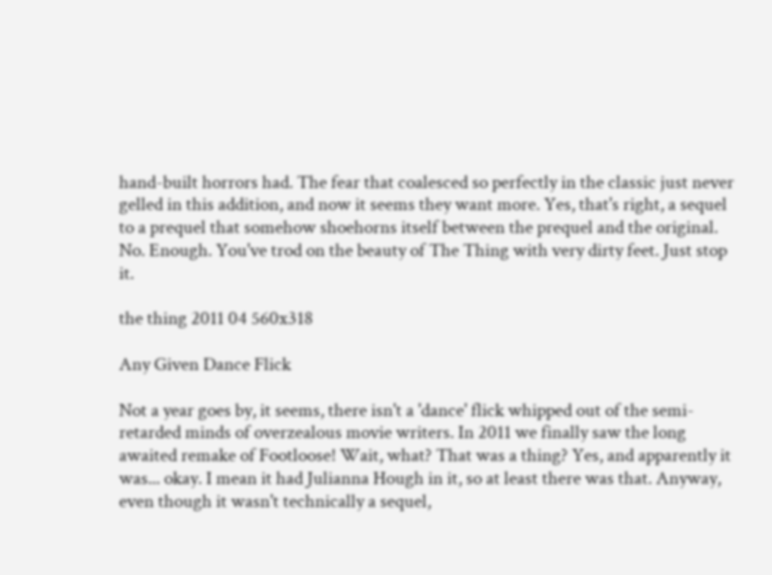hand-built horrors had. The fear that coalesced so perfectly in the classic just never gelled in this addition, and now it seems they want more. Yes, that's right, a sequel to a prequel that somehow shoehorns itself between the prequel and the original. No. Enough. You've trod on the beauty of The Thing with very dirty feet. Just stop it.

the thing 2011 04 560x318

Any Given Dance Flick

Not a year goes by, it seems, there isn't a 'dance' flick whipped out of the semi-retarded minds of overzealous movie writers. In 2011 we finally saw the long awaited remake of Footloose! Wait, what? That was a thing? Yes, and apparently it was... okay. I mean it had Julianna Hough in it, so at least there was that. Anyway, even though it wasn't technically a sequel,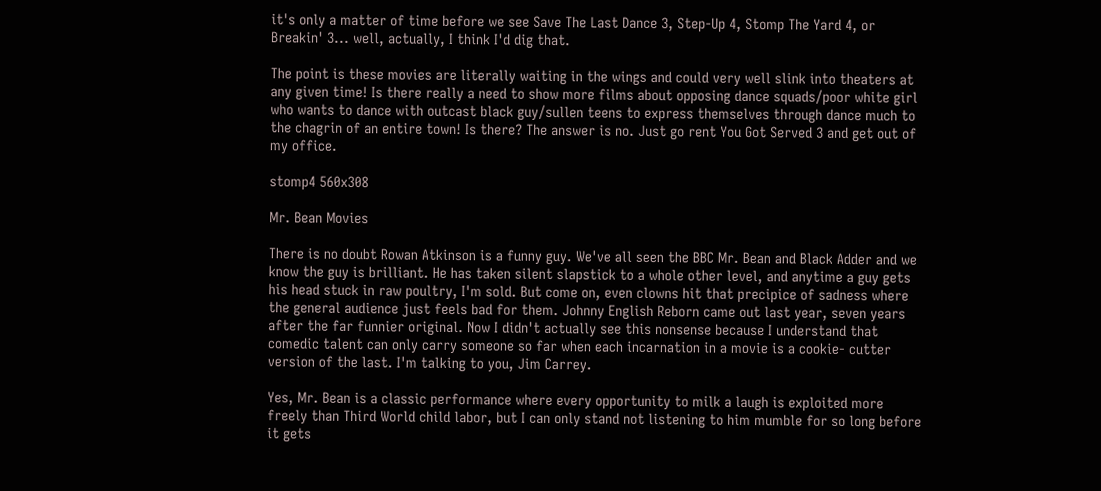it's only a matter of time before we see Save The Last Dance 3, Step-Up 4, Stomp The Yard 4, or Breakin' 3... well, actually, I think I'd dig that.

The point is these movies are literally waiting in the wings and could very well slink into theaters at any given time! Is there really a need to show more films about opposing dance squads/poor white girl who wants to dance with outcast black guy/sullen teens to express themselves through dance much to the chagrin of an entire town! Is there? The answer is no. Just go rent You Got Served 3 and get out of my office.

stomp4 560x308

Mr. Bean Movies

There is no doubt Rowan Atkinson is a funny guy. We've all seen the BBC Mr. Bean and Black Adder and we know the guy is brilliant. He has taken silent slapstick to a whole other level, and anytime a guy gets his head stuck in raw poultry, I'm sold. But come on, even clowns hit that precipice of sadness where the general audience just feels bad for them. Johnny English Reborn came out last year, seven years after the far funnier original. Now I didn't actually see this nonsense because I understand that comedic talent can only carry someone so far when each incarnation in a movie is a cookie- cutter version of the last. I'm talking to you, Jim Carrey.

Yes, Mr. Bean is a classic performance where every opportunity to milk a laugh is exploited more freely than Third World child labor, but I can only stand not listening to him mumble for so long before it gets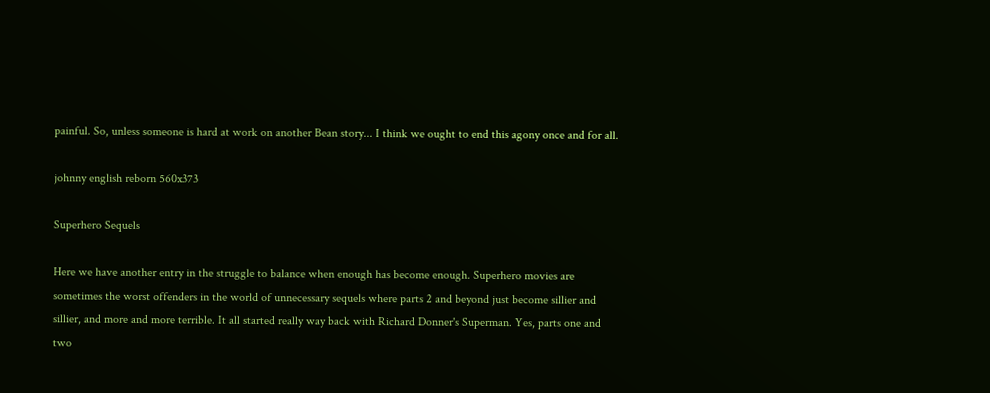painful. So, unless someone is hard at work on another Bean story... I think we ought to end this agony once and for all.

johnny english reborn 560x373

Superhero Sequels

Here we have another entry in the struggle to balance when enough has become enough. Superhero movies are sometimes the worst offenders in the world of unnecessary sequels where parts 2 and beyond just become sillier and sillier, and more and more terrible. It all started really way back with Richard Donner's Superman. Yes, parts one and two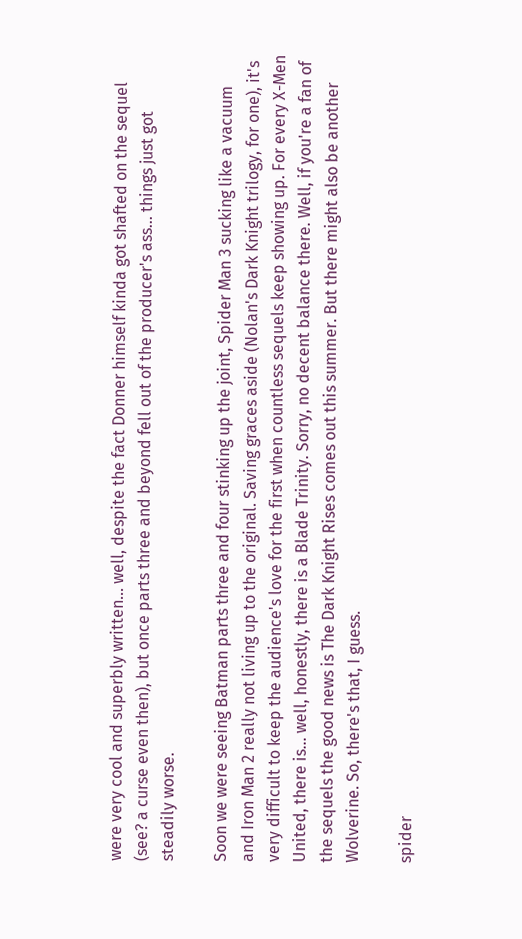were very cool and superbly written... well, despite the fact Donner himself kinda got shafted on the sequel (see? a curse even then), but once parts three and beyond fell out of the producer's ass... things just got steadily worse.

Soon we were seeing Batman parts three and four stinking up the joint, Spider Man 3 sucking like a vacuum and Iron Man 2 really not living up to the original. Saving graces aside (Nolan's Dark Knight trilogy, for one), it's very difficult to keep the audience's love for the first when countless sequels keep showing up. For every X-Men United, there is... well, honestly, there is a Blade Trinity. Sorry, no decent balance there. Well, if you're a fan of the sequels the good news is The Dark Knight Rises comes out this summer. But there might also be another Wolverine. So, there's that, I guess.

spider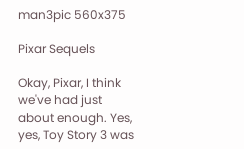man3pic 560x375

Pixar Sequels

Okay, Pixar, I think we've had just about enough. Yes, yes, Toy Story 3 was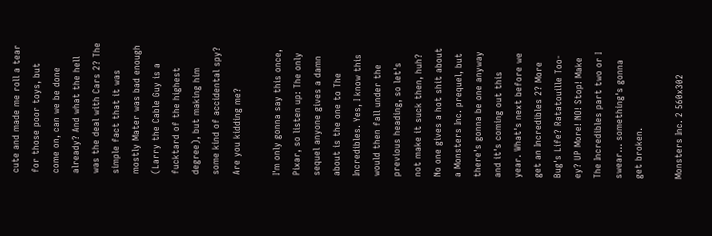cute and made me roll a tear for those poor toys, but come on, can we be done already? And what the hell was the deal with Cars 2? The simple fact that it was mostly Mater was bad enough (Larry the Cable Guy is a fucktard of the highest degree), but making him some kind of accidental spy? Are you kidding me?

I'm only gonna say this once, Pixar, so listen up: The only sequel anyone gives a damn about is the one to The Incredibles. Yes, I know this would then fall under the previous heading, so let's not make it suck then, huh? No one gives a hot shit about a Monsters Inc. prequel, but there's gonna be one anyway and it's coming out this year. What's next before we get an Incredibles 2? More Bug's Life? Ratatouille Too-ey? UP More! NO! Stop! Make The Incredibles part two or I swear... something's gonna get broken.

Monsters Inc. 2 560x302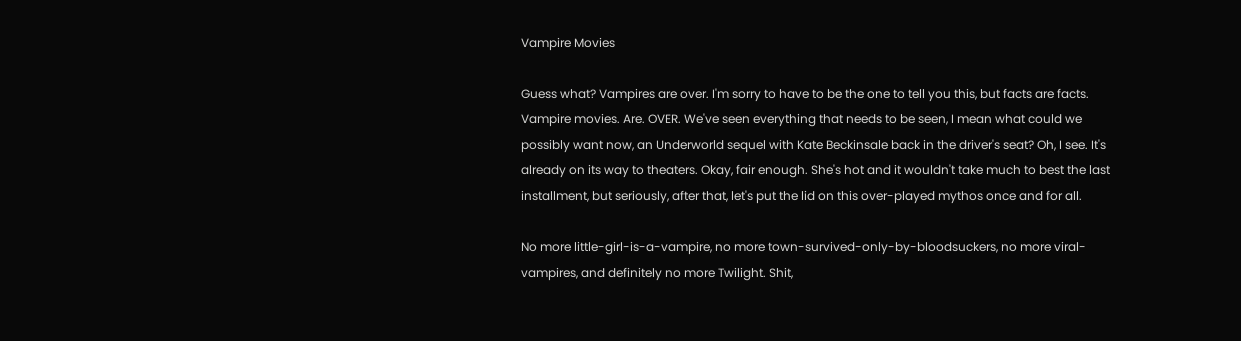Vampire Movies

Guess what? Vampires are over. I'm sorry to have to be the one to tell you this, but facts are facts. Vampire movies. Are. OVER. We've seen everything that needs to be seen, I mean what could we possibly want now, an Underworld sequel with Kate Beckinsale back in the driver's seat? Oh, I see. It's already on its way to theaters. Okay, fair enough. She's hot and it wouldn't take much to best the last installment, but seriously, after that, let's put the lid on this over-played mythos once and for all.

No more little-girl-is-a-vampire, no more town-survived-only-by-bloodsuckers, no more viral-vampires, and definitely no more Twilight. Shit,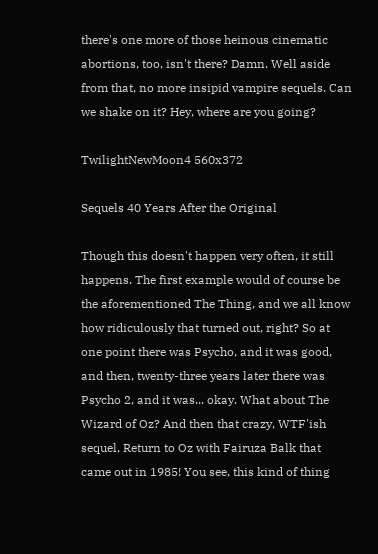there's one more of those heinous cinematic abortions, too, isn't there? Damn. Well aside from that, no more insipid vampire sequels. Can we shake on it? Hey, where are you going?

TwilightNewMoon4 560x372

Sequels 40 Years After the Original

Though this doesn't happen very often, it still happens. The first example would of course be the aforementioned The Thing, and we all know how ridiculously that turned out, right? So at one point there was Psycho, and it was good, and then, twenty-three years later there was Psycho 2, and it was... okay. What about The Wizard of Oz? And then that crazy, WTF'ish sequel, Return to Oz with Fairuza Balk that came out in 1985! You see, this kind of thing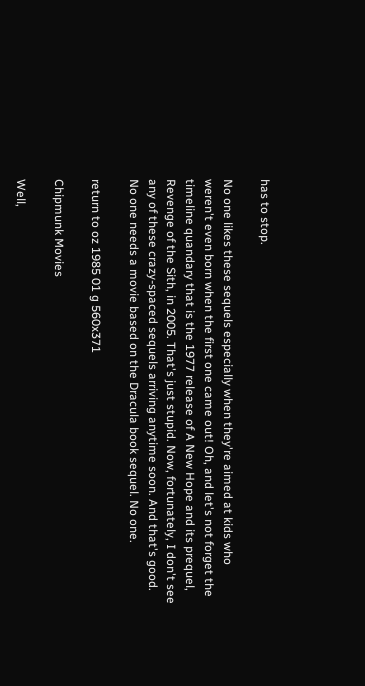has to stop.

No one likes these sequels especially when they're aimed at kids who weren't even born when the first one came out! Oh, and let's not forget the timeline quandary that is the 1977 release of A New Hope and its prequel, Revenge of the Sith, in 2005. That's just stupid. Now, fortunately, I don't see any of these crazy-spaced sequels arriving anytime soon. And that's good. No one needs a movie based on the Dracula book sequel. No one.

return to oz 1985 01 g 560x371

Chipmunk Movies

Well,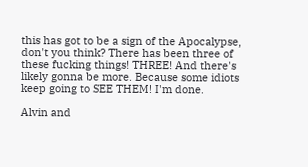this has got to be a sign of the Apocalypse, don't you think? There has been three of these fucking things! THREE! And there's likely gonna be more. Because some idiots keep going to SEE THEM! I'm done.

Alvin and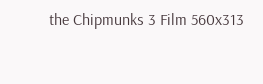the Chipmunks 3 Film 560x313